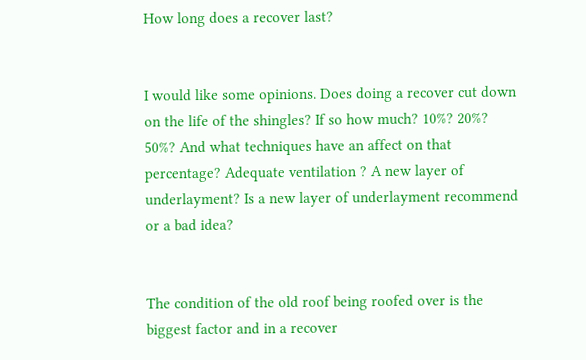How long does a recover last?


I would like some opinions. Does doing a recover cut down on the life of the shingles? If so how much? 10%? 20%? 50%? And what techniques have an affect on that percentage? Adequate ventilation ? A new layer of underlayment? Is a new layer of underlayment recommend or a bad idea?


The condition of the old roof being roofed over is the biggest factor and in a recover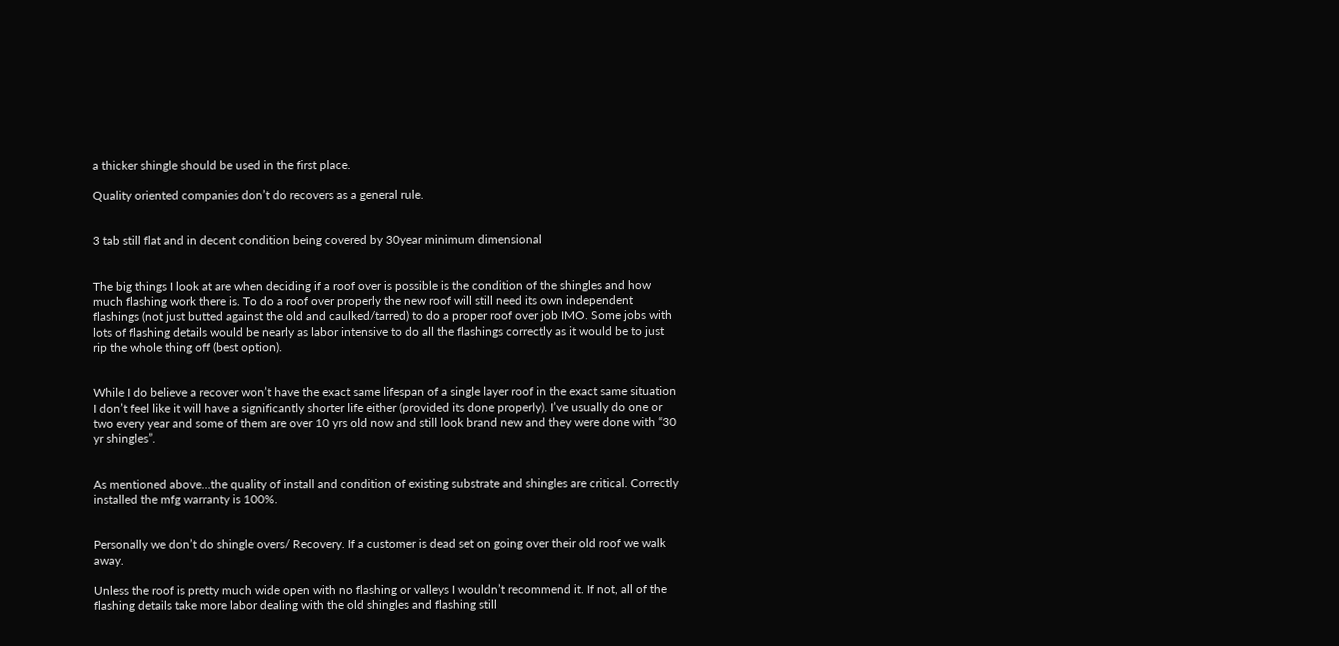a thicker shingle should be used in the first place.

Quality oriented companies don’t do recovers as a general rule.


3 tab still flat and in decent condition being covered by 30year minimum dimensional


The big things I look at are when deciding if a roof over is possible is the condition of the shingles and how much flashing work there is. To do a roof over properly the new roof will still need its own independent flashings (not just butted against the old and caulked/tarred) to do a proper roof over job IMO. Some jobs with lots of flashing details would be nearly as labor intensive to do all the flashings correctly as it would be to just rip the whole thing off (best option).


While I do believe a recover won’t have the exact same lifespan of a single layer roof in the exact same situation I don’t feel like it will have a significantly shorter life either (provided its done properly). I’ve usually do one or two every year and some of them are over 10 yrs old now and still look brand new and they were done with “30 yr shingles”.


As mentioned above…the quality of install and condition of existing substrate and shingles are critical. Correctly installed the mfg warranty is 100%.


Personally we don’t do shingle overs/ Recovery. If a customer is dead set on going over their old roof we walk away.

Unless the roof is pretty much wide open with no flashing or valleys I wouldn’t recommend it. If not, all of the flashing details take more labor dealing with the old shingles and flashing still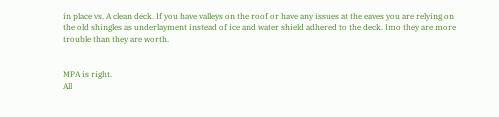in place vs. A clean deck. If you have valleys on the roof or have any issues at the eaves you are relying on the old shingles as underlayment instead of ice and water shield adhered to the deck. Imo they are more trouble than they are worth.


MPA is right.
All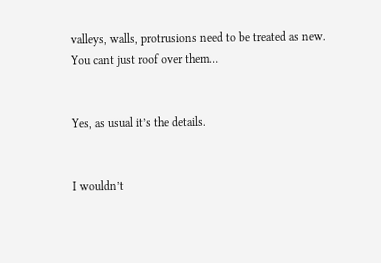valleys, walls, protrusions need to be treated as new.
You cant just roof over them…


Yes, as usual it’s the details.


I wouldn’t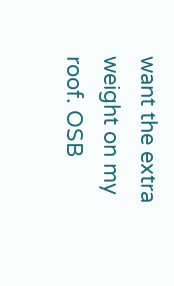want the extra weight on my roof. OSB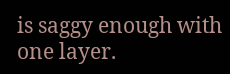is saggy enough with one layer.